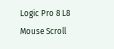Logic Pro 8 L8 Mouse Scroll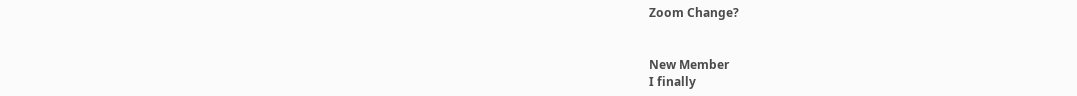Zoom Change?


New Member
I finally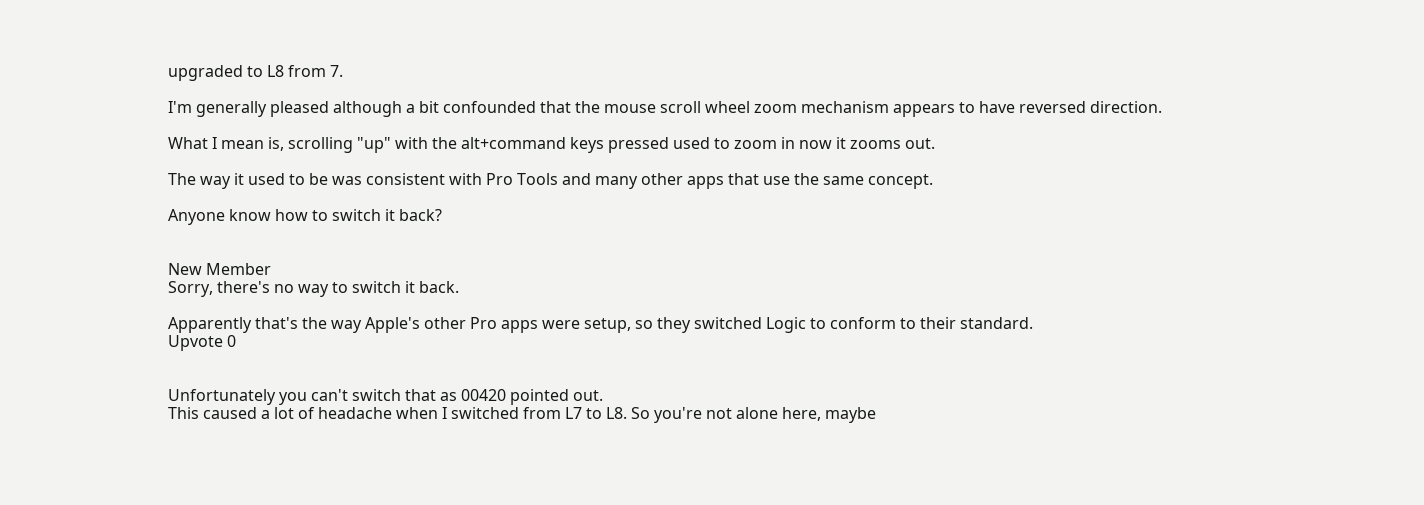upgraded to L8 from 7.

I'm generally pleased although a bit confounded that the mouse scroll wheel zoom mechanism appears to have reversed direction.

What I mean is, scrolling "up" with the alt+command keys pressed used to zoom in now it zooms out.

The way it used to be was consistent with Pro Tools and many other apps that use the same concept.

Anyone know how to switch it back?


New Member
Sorry, there's no way to switch it back.

Apparently that's the way Apple's other Pro apps were setup, so they switched Logic to conform to their standard.
Upvote 0


Unfortunately you can't switch that as 00420 pointed out.
This caused a lot of headache when I switched from L7 to L8. So you're not alone here, maybe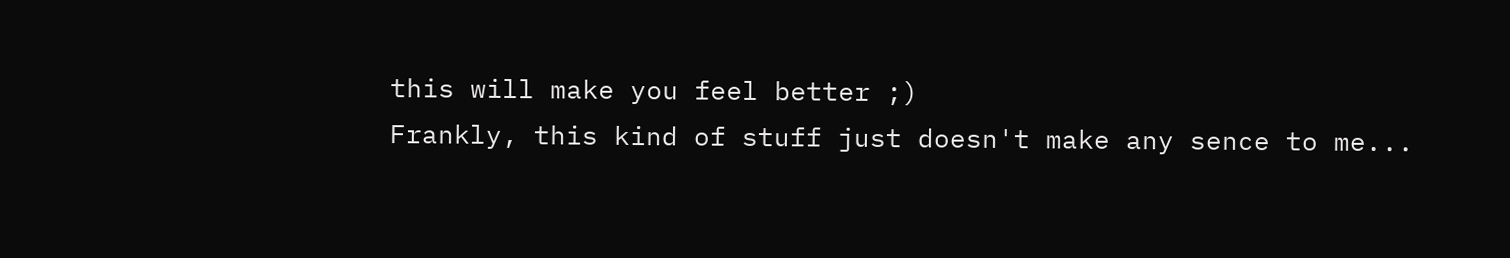this will make you feel better ;)
Frankly, this kind of stuff just doesn't make any sence to me...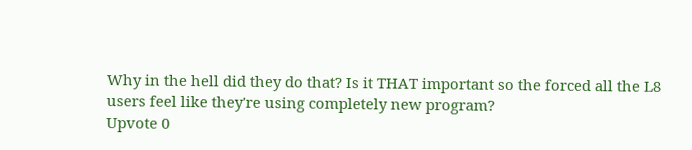Why in the hell did they do that? Is it THAT important so the forced all the L8 users feel like they're using completely new program?
Upvote 0